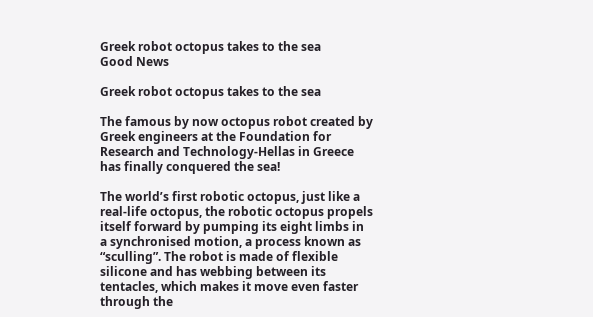Greek robot octopus takes to the sea
Good News

Greek robot octopus takes to the sea

The famous by now octopus robot created by Greek engineers at the Foundation for Research and Technology-Hellas in Greece has finally conquered the sea!

The world’s first robotic octopus, just like a real-life octopus, the robotic octopus propels itself forward by pumping its eight limbs in a synchronised motion, a process known as “sculling”. The robot is made of flexible silicone and has webbing between its tentacles, which makes it move even faster through the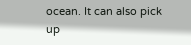ocean. It can also pick up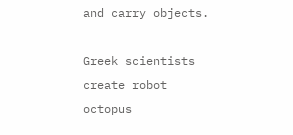and carry objects.

Greek scientists create robot octopus